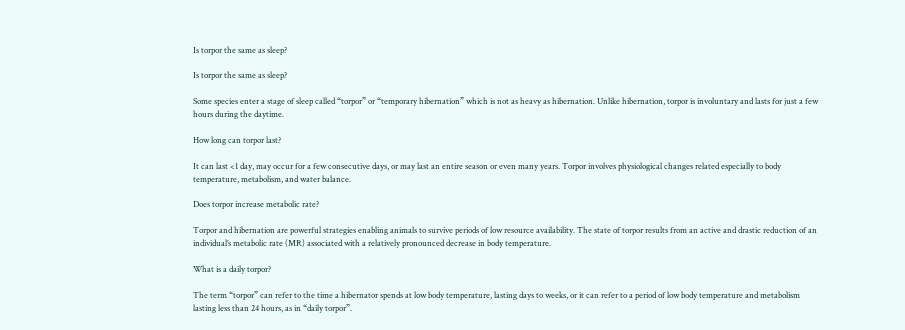Is torpor the same as sleep?

Is torpor the same as sleep?

Some species enter a stage of sleep called “torpor” or “temporary hibernation” which is not as heavy as hibernation. Unlike hibernation, torpor is involuntary and lasts for just a few hours during the daytime.

How long can torpor last?

It can last <1 day, may occur for a few consecutive days, or may last an entire season or even many years. Torpor involves physiological changes related especially to body temperature, metabolism, and water balance.

Does torpor increase metabolic rate?

Torpor and hibernation are powerful strategies enabling animals to survive periods of low resource availability. The state of torpor results from an active and drastic reduction of an individual’s metabolic rate (MR) associated with a relatively pronounced decrease in body temperature.

What is a daily torpor?

The term “torpor” can refer to the time a hibernator spends at low body temperature, lasting days to weeks, or it can refer to a period of low body temperature and metabolism lasting less than 24 hours, as in “daily torpor”.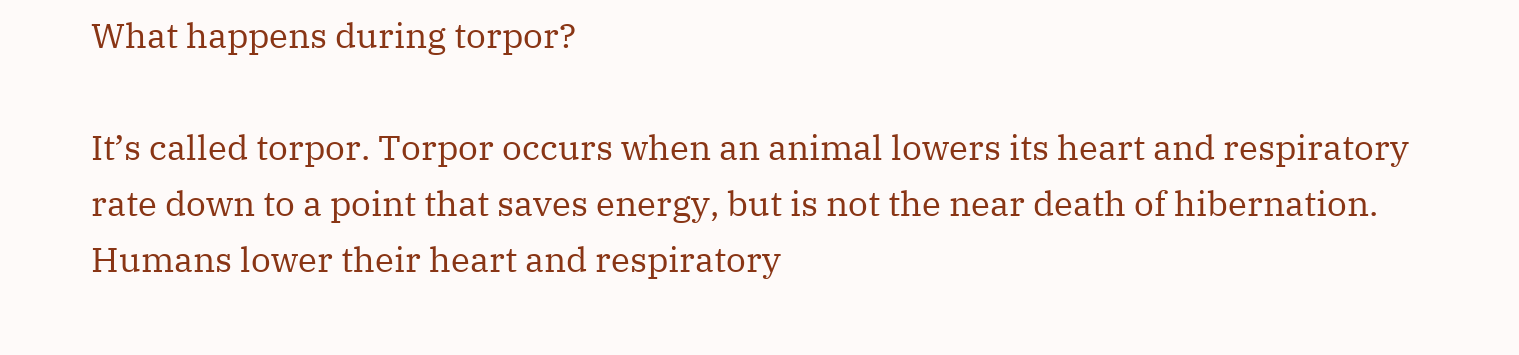What happens during torpor?

It’s called torpor. Torpor occurs when an animal lowers its heart and respiratory rate down to a point that saves energy, but is not the near death of hibernation. Humans lower their heart and respiratory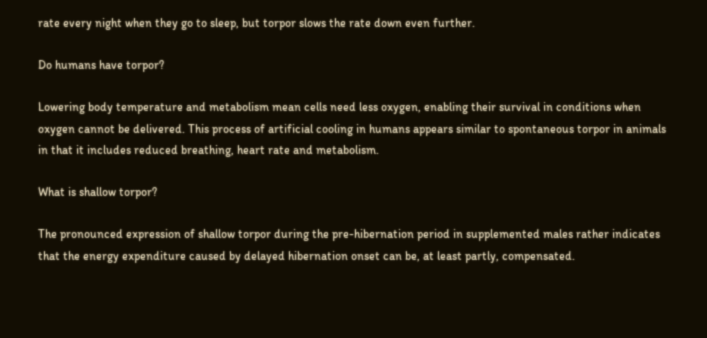rate every night when they go to sleep, but torpor slows the rate down even further.

Do humans have torpor?

Lowering body temperature and metabolism mean cells need less oxygen, enabling their survival in conditions when oxygen cannot be delivered. This process of artificial cooling in humans appears similar to spontaneous torpor in animals in that it includes reduced breathing, heart rate and metabolism.

What is shallow torpor?

The pronounced expression of shallow torpor during the pre-hibernation period in supplemented males rather indicates that the energy expenditure caused by delayed hibernation onset can be, at least partly, compensated.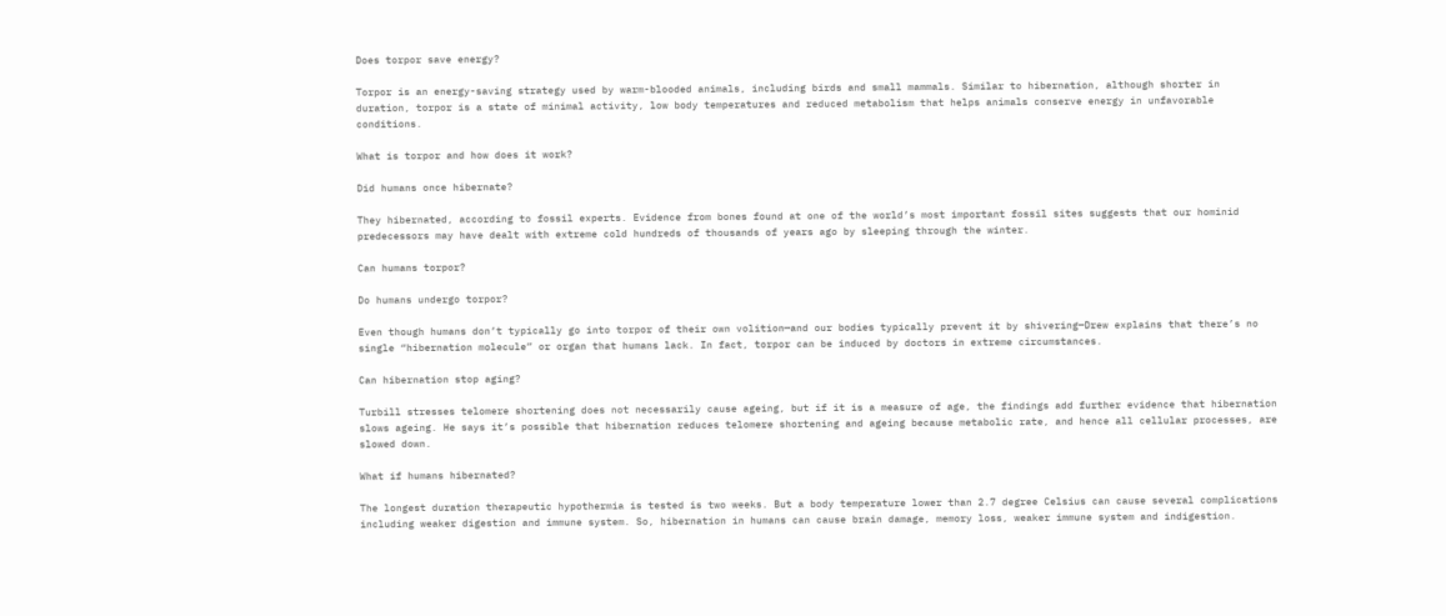Does torpor save energy?

Torpor is an energy-saving strategy used by warm-blooded animals, including birds and small mammals. Similar to hibernation, although shorter in duration, torpor is a state of minimal activity, low body temperatures and reduced metabolism that helps animals conserve energy in unfavorable conditions.

What is torpor and how does it work?

Did humans once hibernate?

They hibernated, according to fossil experts. Evidence from bones found at one of the world’s most important fossil sites suggests that our hominid predecessors may have dealt with extreme cold hundreds of thousands of years ago by sleeping through the winter.

Can humans torpor?

Do humans undergo torpor?

Even though humans don’t typically go into torpor of their own volition—and our bodies typically prevent it by shivering—Drew explains that there’s no single “hibernation molecule” or organ that humans lack. In fact, torpor can be induced by doctors in extreme circumstances.

Can hibernation stop aging?

Turbill stresses telomere shortening does not necessarily cause ageing, but if it is a measure of age, the findings add further evidence that hibernation slows ageing. He says it’s possible that hibernation reduces telomere shortening and ageing because metabolic rate, and hence all cellular processes, are slowed down.

What if humans hibernated?

The longest duration therapeutic hypothermia is tested is two weeks. But a body temperature lower than 2.7 degree Celsius can cause several complications including weaker digestion and immune system. So, hibernation in humans can cause brain damage, memory loss, weaker immune system and indigestion.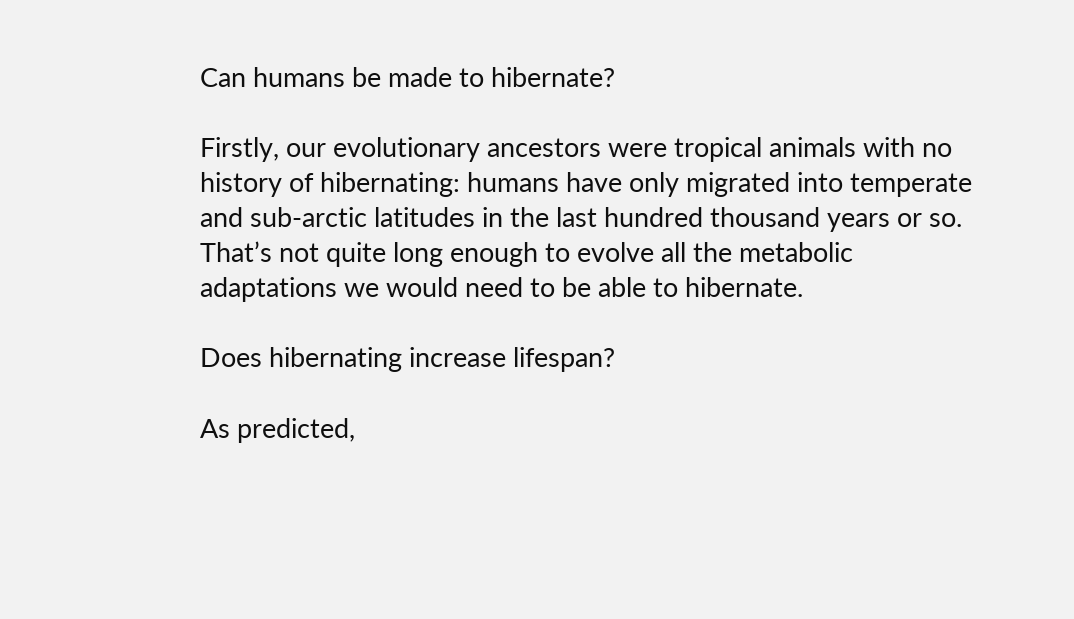Can humans be made to hibernate?

Firstly, our evolutionary ancestors were tropical animals with no history of hibernating: humans have only migrated into temperate and sub-arctic latitudes in the last hundred thousand years or so. That’s not quite long enough to evolve all the metabolic adaptations we would need to be able to hibernate.

Does hibernating increase lifespan?

As predicted,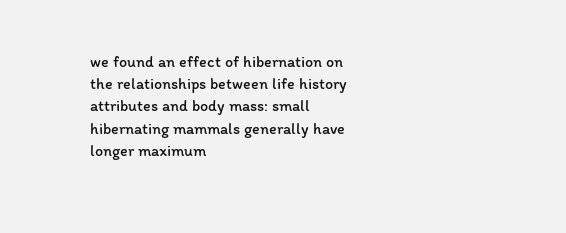we found an effect of hibernation on the relationships between life history attributes and body mass: small hibernating mammals generally have longer maximum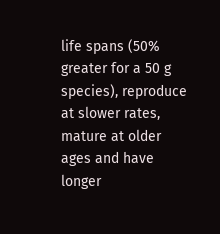life spans (50% greater for a 50 g species), reproduce at slower rates, mature at older ages and have longer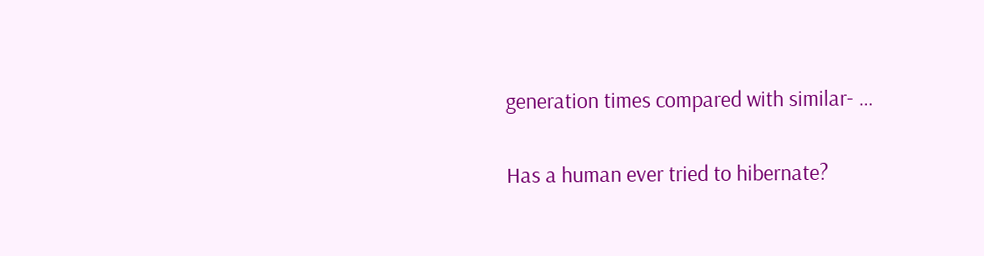generation times compared with similar- …

Has a human ever tried to hibernate?